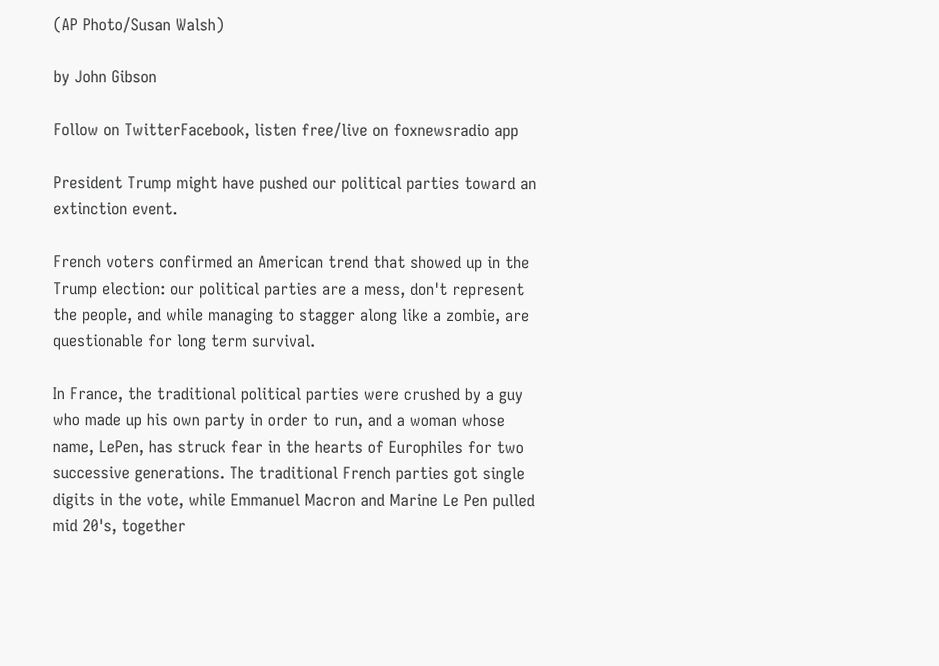(AP Photo/Susan Walsh)

by John Gibson

Follow on TwitterFacebook, listen free/live on foxnewsradio app

President Trump might have pushed our political parties toward an extinction event.

French voters confirmed an American trend that showed up in the Trump election: our political parties are a mess, don't represent the people, and while managing to stagger along like a zombie, are questionable for long term survival.

In France, the traditional political parties were crushed by a guy who made up his own party in order to run, and a woman whose name, LePen, has struck fear in the hearts of Europhiles for two successive generations. The traditional French parties got single digits in the vote, while Emmanuel Macron and Marine Le Pen pulled mid 20's, together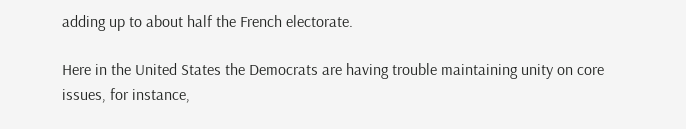adding up to about half the French electorate.

Here in the United States the Democrats are having trouble maintaining unity on core issues, for instance,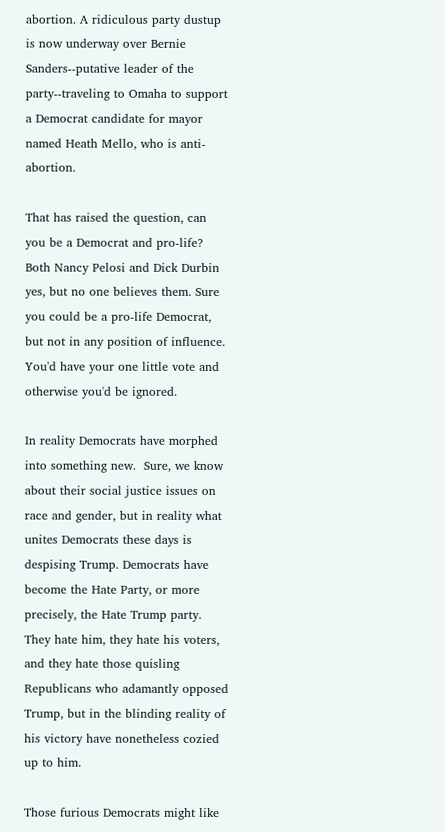abortion. A ridiculous party dustup is now underway over Bernie Sanders--putative leader of the party--traveling to Omaha to support a Democrat candidate for mayor named Heath Mello, who is anti-abortion.

That has raised the question, can you be a Democrat and pro-life? Both Nancy Pelosi and Dick Durbin yes, but no one believes them. Sure you could be a pro-life Democrat, but not in any position of influence. You'd have your one little vote and otherwise you'd be ignored.

In reality Democrats have morphed into something new.  Sure, we know about their social justice issues on race and gender, but in reality what unites Democrats these days is despising Trump. Democrats have become the Hate Party, or more precisely, the Hate Trump party. They hate him, they hate his voters, and they hate those quisling Republicans who adamantly opposed Trump, but in the blinding reality of his victory have nonetheless cozied up to him.

Those furious Democrats might like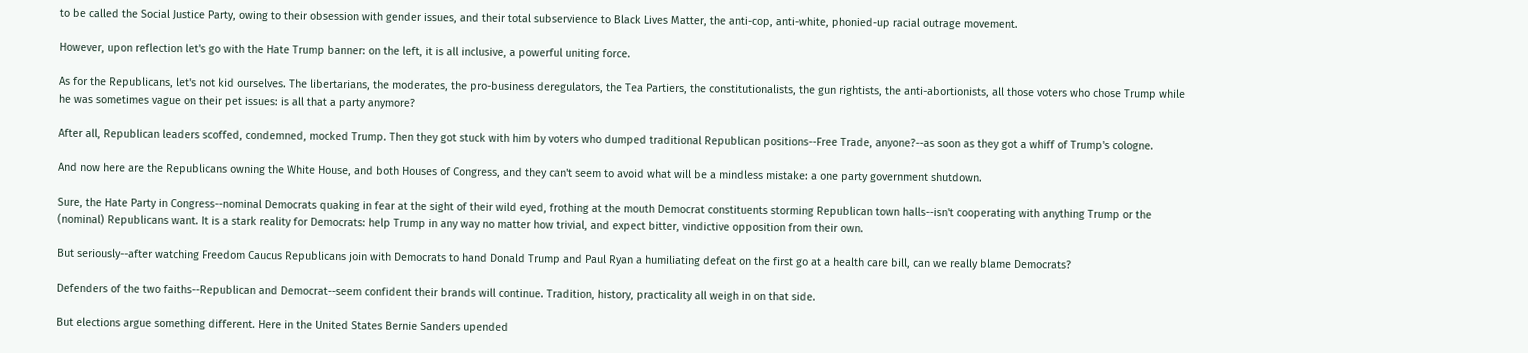to be called the Social Justice Party, owing to their obsession with gender issues, and their total subservience to Black Lives Matter, the anti-cop, anti-white, phonied-up racial outrage movement.

However, upon reflection let's go with the Hate Trump banner: on the left, it is all inclusive, a powerful uniting force.

As for the Republicans, let's not kid ourselves. The libertarians, the moderates, the pro-business deregulators, the Tea Partiers, the constitutionalists, the gun rightists, the anti-abortionists, all those voters who chose Trump while he was sometimes vague on their pet issues: is all that a party anymore?

After all, Republican leaders scoffed, condemned, mocked Trump. Then they got stuck with him by voters who dumped traditional Republican positions--Free Trade, anyone?--as soon as they got a whiff of Trump's cologne.

And now here are the Republicans owning the White House, and both Houses of Congress, and they can't seem to avoid what will be a mindless mistake: a one party government shutdown.

Sure, the Hate Party in Congress--nominal Democrats quaking in fear at the sight of their wild eyed, frothing at the mouth Democrat constituents storming Republican town halls--isn't cooperating with anything Trump or the (nominal) Republicans want. It is a stark reality for Democrats: help Trump in any way no matter how trivial, and expect bitter, vindictive opposition from their own.

But seriously--after watching Freedom Caucus Republicans join with Democrats to hand Donald Trump and Paul Ryan a humiliating defeat on the first go at a health care bill, can we really blame Democrats?

Defenders of the two faiths--Republican and Democrat--seem confident their brands will continue. Tradition, history, practicality all weigh in on that side.

But elections argue something different. Here in the United States Bernie Sanders upended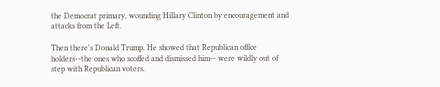the Democrat primary, wounding Hillary Clinton by encouragement and attacks from the Left.

Then there's Donald Trump. He showed that Republican office holders--the ones who scoffed and dismissed him-- were wildly out of step with Republican voters.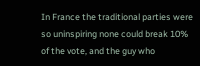In France the traditional parties were so uninspiring none could break 10% of the vote, and the guy who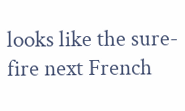looks like the sure-fire next French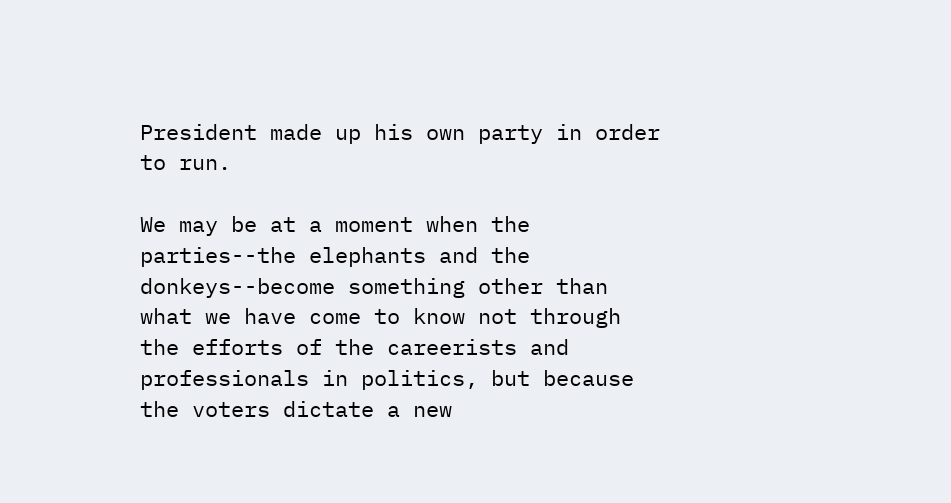President made up his own party in order to run.

We may be at a moment when the parties--the elephants and the donkeys--become something other than what we have come to know not through the efforts of the careerists and professionals in politics, but because the voters dictate a new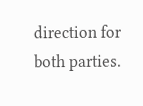direction for both parties.